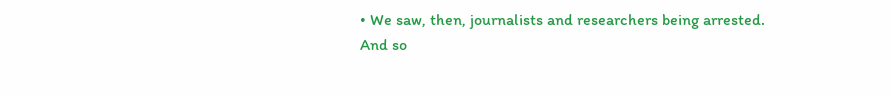• We saw, then, journalists and researchers being arrested. And so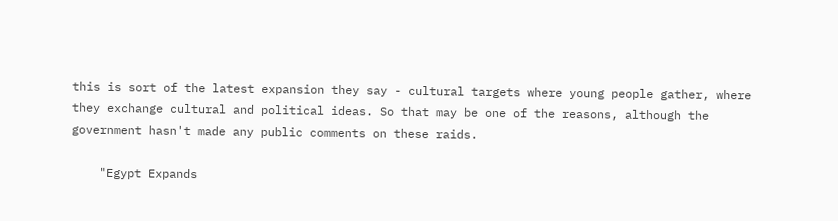this is sort of the latest expansion they say - cultural targets where young people gather, where they exchange cultural and political ideas. So that may be one of the reasons, although the government hasn't made any public comments on these raids.

    "Egypt Expands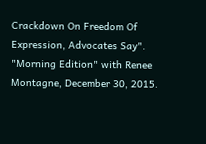Crackdown On Freedom Of Expression, Advocates Say". "Morning Edition" with Renee Montagne, December 30, 2015.